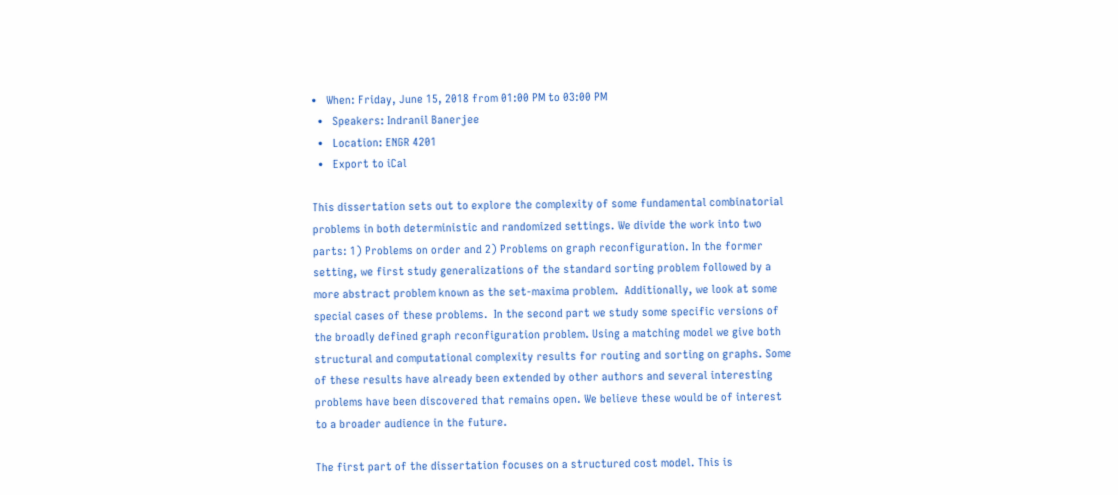•   When: Friday, June 15, 2018 from 01:00 PM to 03:00 PM
  •   Speakers: Indranil Banerjee
  •   Location: ENGR 4201
  •   Export to iCal

This dissertation sets out to explore the complexity of some fundamental combinatorial problems in both deterministic and randomized settings. We divide the work into two parts: 1) Problems on order and 2) Problems on graph reconfiguration. In the former setting, we first study generalizations of the standard sorting problem followed by a more abstract problem known as the set-maxima problem.  Additionally, we look at some special cases of these problems.  In the second part we study some specific versions of the broadly defined graph reconfiguration problem. Using a matching model we give both structural and computational complexity results for routing and sorting on graphs. Some of these results have already been extended by other authors and several interesting problems have been discovered that remains open. We believe these would be of interest to a broader audience in the future.

The first part of the dissertation focuses on a structured cost model. This is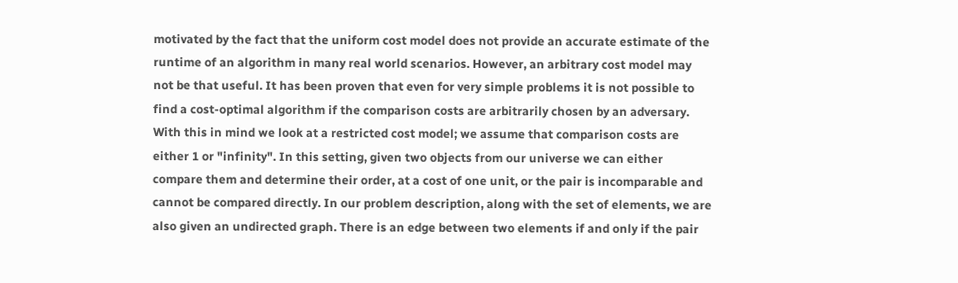motivated by the fact that the uniform cost model does not provide an accurate estimate of the runtime of an algorithm in many real world scenarios. However, an arbitrary cost model may not be that useful. It has been proven that even for very simple problems it is not possible to find a cost-optimal algorithm if the comparison costs are arbitrarily chosen by an adversary. With this in mind we look at a restricted cost model; we assume that comparison costs are either 1 or "infinity". In this setting, given two objects from our universe we can either compare them and determine their order, at a cost of one unit, or the pair is incomparable and cannot be compared directly. In our problem description, along with the set of elements, we are also given an undirected graph. There is an edge between two elements if and only if the pair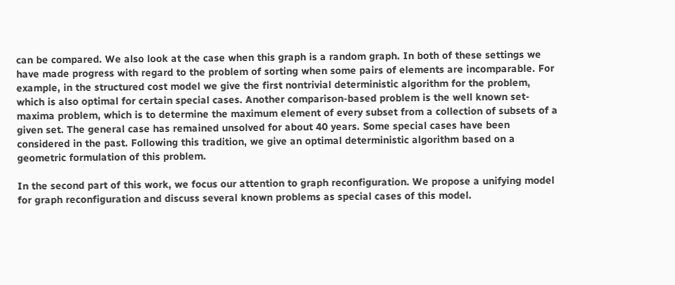can be compared. We also look at the case when this graph is a random graph. In both of these settings we have made progress with regard to the problem of sorting when some pairs of elements are incomparable. For example, in the structured cost model we give the first nontrivial deterministic algorithm for the problem, which is also optimal for certain special cases. Another comparison-based problem is the well known set-maxima problem, which is to determine the maximum element of every subset from a collection of subsets of a given set. The general case has remained unsolved for about 40 years. Some special cases have been considered in the past. Following this tradition, we give an optimal deterministic algorithm based on a geometric formulation of this problem.

In the second part of this work, we focus our attention to graph reconfiguration. We propose a unifying model for graph reconfiguration and discuss several known problems as special cases of this model.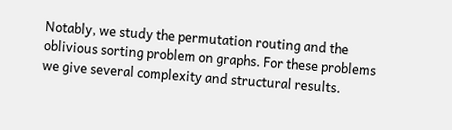Notably, we study the permutation routing and the oblivious sorting problem on graphs. For these problems we give several complexity and structural results.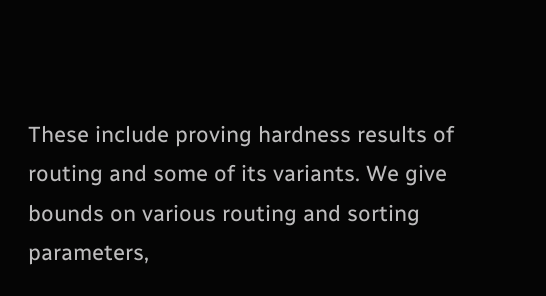These include proving hardness results of routing and some of its variants. We give bounds on various routing and sorting parameters,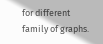for different family of graphs.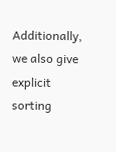Additionally, we also give explicit sorting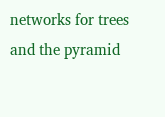networks for trees and the pyramid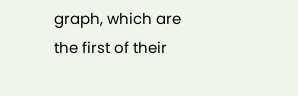graph, which are the first of their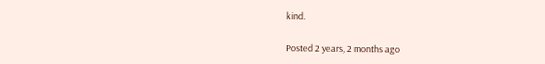kind.

Posted 2 years, 2 months ago